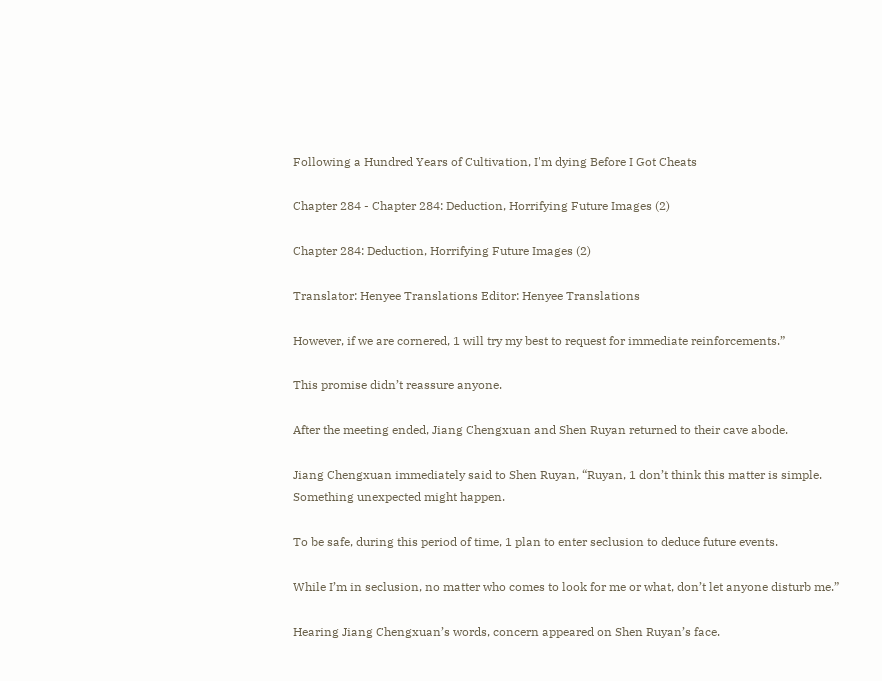Following a Hundred Years of Cultivation, I'm dying Before I Got Cheats

Chapter 284 - Chapter 284: Deduction, Horrifying Future Images (2)

Chapter 284: Deduction, Horrifying Future Images (2)

Translator: Henyee Translations Editor: Henyee Translations

However, if we are cornered, 1 will try my best to request for immediate reinforcements.”

This promise didn’t reassure anyone.

After the meeting ended, Jiang Chengxuan and Shen Ruyan returned to their cave abode.

Jiang Chengxuan immediately said to Shen Ruyan, “Ruyan, 1 don’t think this matter is simple. Something unexpected might happen.

To be safe, during this period of time, 1 plan to enter seclusion to deduce future events.

While I’m in seclusion, no matter who comes to look for me or what, don’t let anyone disturb me.”

Hearing Jiang Chengxuan’s words, concern appeared on Shen Ruyan’s face.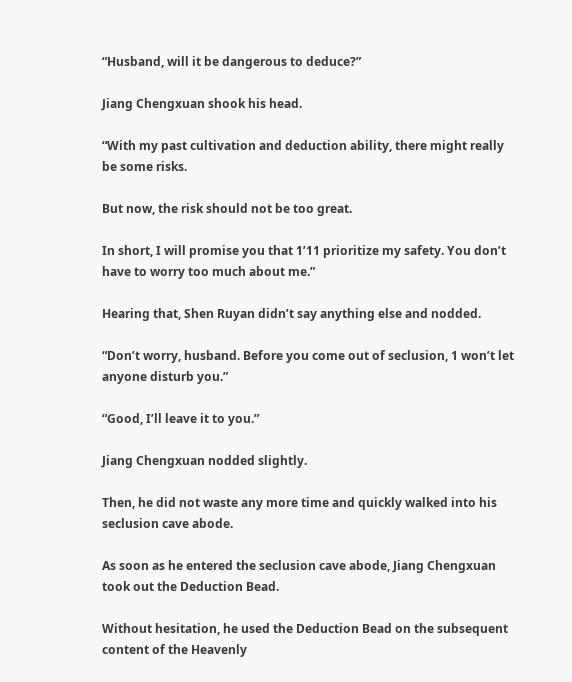“Husband, will it be dangerous to deduce?”

Jiang Chengxuan shook his head.

“With my past cultivation and deduction ability, there might really be some risks.

But now, the risk should not be too great.

In short, I will promise you that 1’11 prioritize my safety. You don’t have to worry too much about me.”

Hearing that, Shen Ruyan didn’t say anything else and nodded.

“Don’t worry, husband. Before you come out of seclusion, 1 won’t let anyone disturb you.”

“Good, I’ll leave it to you.”

Jiang Chengxuan nodded slightly.

Then, he did not waste any more time and quickly walked into his seclusion cave abode.

As soon as he entered the seclusion cave abode, Jiang Chengxuan took out the Deduction Bead.

Without hesitation, he used the Deduction Bead on the subsequent content of the Heavenly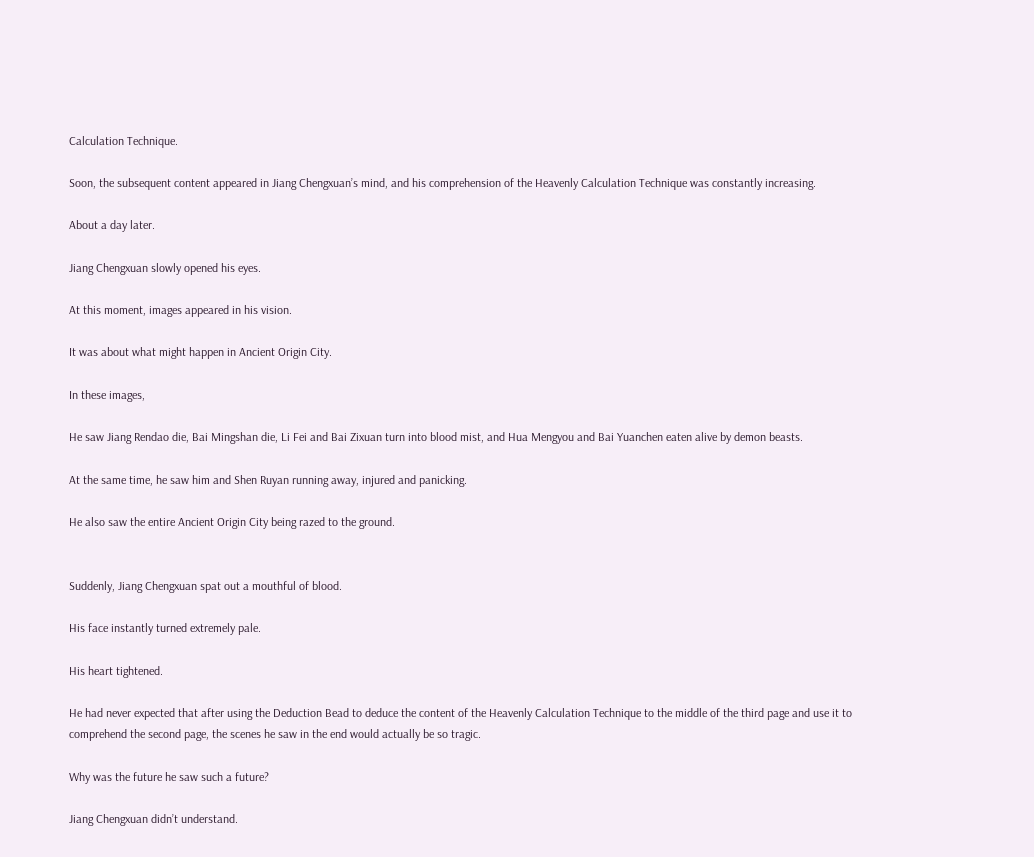Calculation Technique.

Soon, the subsequent content appeared in Jiang Chengxuan’s mind, and his comprehension of the Heavenly Calculation Technique was constantly increasing.

About a day later.

Jiang Chengxuan slowly opened his eyes.

At this moment, images appeared in his vision.

It was about what might happen in Ancient Origin City.

In these images,

He saw Jiang Rendao die, Bai Mingshan die, Li Fei and Bai Zixuan turn into blood mist, and Hua Mengyou and Bai Yuanchen eaten alive by demon beasts.

At the same time, he saw him and Shen Ruyan running away, injured and panicking.

He also saw the entire Ancient Origin City being razed to the ground.


Suddenly, Jiang Chengxuan spat out a mouthful of blood.

His face instantly turned extremely pale.

His heart tightened.

He had never expected that after using the Deduction Bead to deduce the content of the Heavenly Calculation Technique to the middle of the third page and use it to comprehend the second page, the scenes he saw in the end would actually be so tragic.

Why was the future he saw such a future?

Jiang Chengxuan didn’t understand.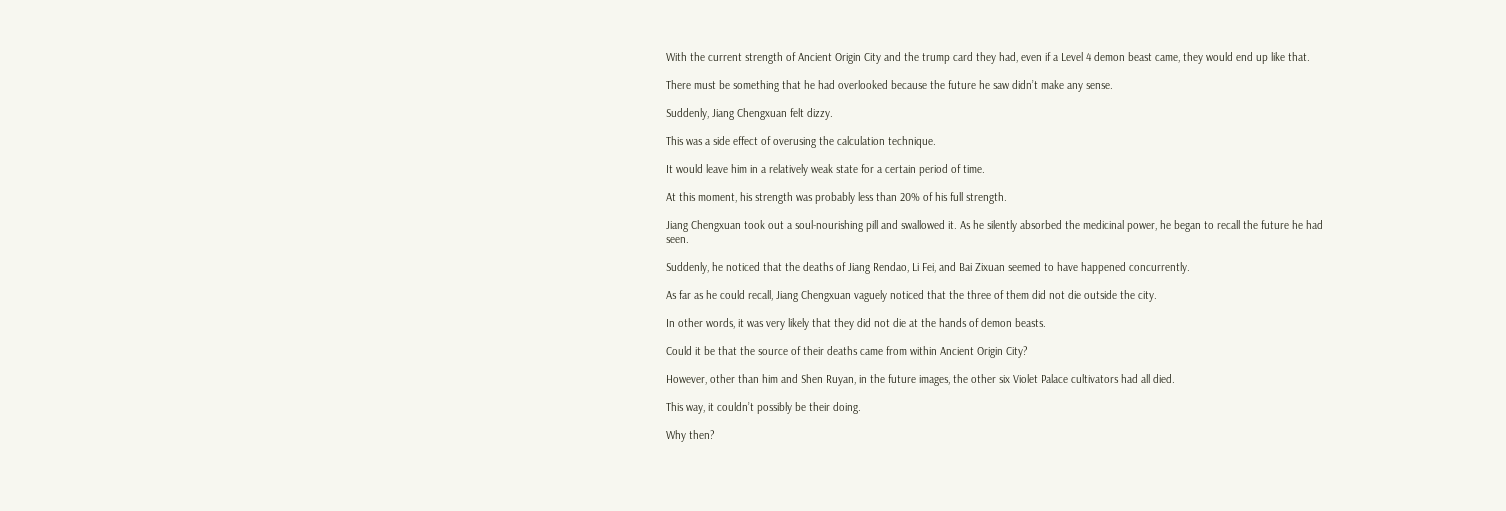With the current strength of Ancient Origin City and the trump card they had, even if a Level 4 demon beast came, they would end up like that.

There must be something that he had overlooked because the future he saw didn’t make any sense.

Suddenly, Jiang Chengxuan felt dizzy.

This was a side effect of overusing the calculation technique.

It would leave him in a relatively weak state for a certain period of time.

At this moment, his strength was probably less than 20% of his full strength.

Jiang Chengxuan took out a soul-nourishing pill and swallowed it. As he silently absorbed the medicinal power, he began to recall the future he had seen.

Suddenly, he noticed that the deaths of Jiang Rendao, Li Fei, and Bai Zixuan seemed to have happened concurrently.

As far as he could recall, Jiang Chengxuan vaguely noticed that the three of them did not die outside the city.

In other words, it was very likely that they did not die at the hands of demon beasts.

Could it be that the source of their deaths came from within Ancient Origin City?

However, other than him and Shen Ruyan, in the future images, the other six Violet Palace cultivators had all died.

This way, it couldn’t possibly be their doing.

Why then?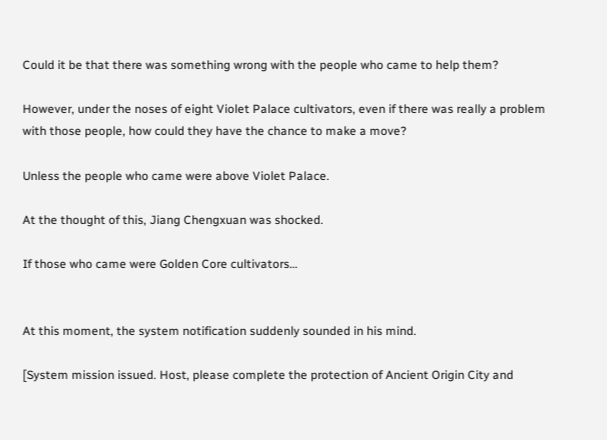Could it be that there was something wrong with the people who came to help them?

However, under the noses of eight Violet Palace cultivators, even if there was really a problem with those people, how could they have the chance to make a move?

Unless the people who came were above Violet Palace.

At the thought of this, Jiang Chengxuan was shocked.

If those who came were Golden Core cultivators…


At this moment, the system notification suddenly sounded in his mind.

[System mission issued. Host, please complete the protection of Ancient Origin City and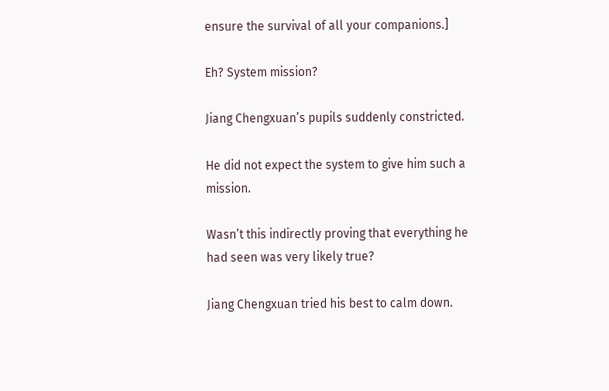ensure the survival of all your companions.]

Eh? System mission?

Jiang Chengxuan’s pupils suddenly constricted.

He did not expect the system to give him such a mission.

Wasn’t this indirectly proving that everything he had seen was very likely true?

Jiang Chengxuan tried his best to calm down.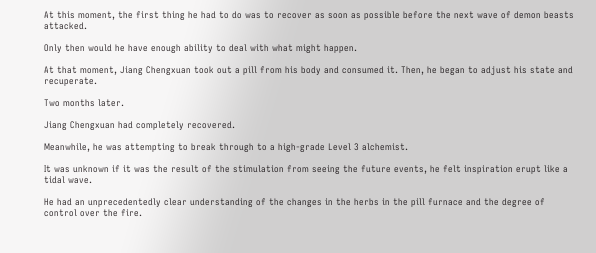At this moment, the first thing he had to do was to recover as soon as possible before the next wave of demon beasts attacked.

Only then would he have enough ability to deal with what might happen.

At that moment, Jiang Chengxuan took out a pill from his body and consumed it. Then, he began to adjust his state and recuperate.

Two months later.

Jiang Chengxuan had completely recovered.

Meanwhile, he was attempting to break through to a high-grade Level 3 alchemist.

It was unknown if it was the result of the stimulation from seeing the future events, he felt inspiration erupt like a tidal wave.

He had an unprecedentedly clear understanding of the changes in the herbs in the pill furnace and the degree of control over the fire.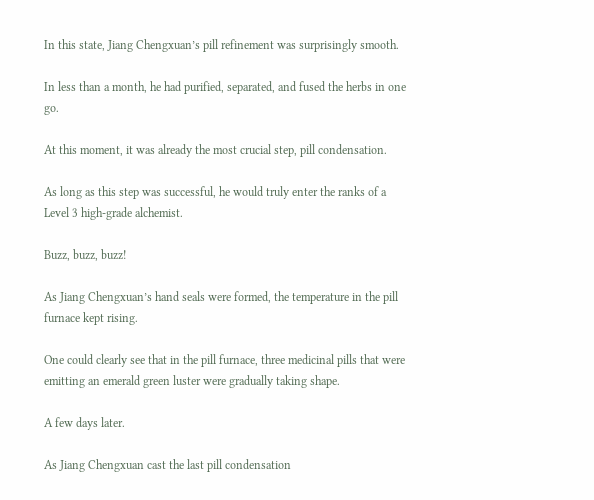In this state, Jiang Chengxuan’s pill refinement was surprisingly smooth.

In less than a month, he had purified, separated, and fused the herbs in one go.

At this moment, it was already the most crucial step, pill condensation.

As long as this step was successful, he would truly enter the ranks of a Level 3 high-grade alchemist.

Buzz, buzz, buzz!

As Jiang Chengxuan’s hand seals were formed, the temperature in the pill furnace kept rising.

One could clearly see that in the pill furnace, three medicinal pills that were emitting an emerald green luster were gradually taking shape.

A few days later.

As Jiang Chengxuan cast the last pill condensation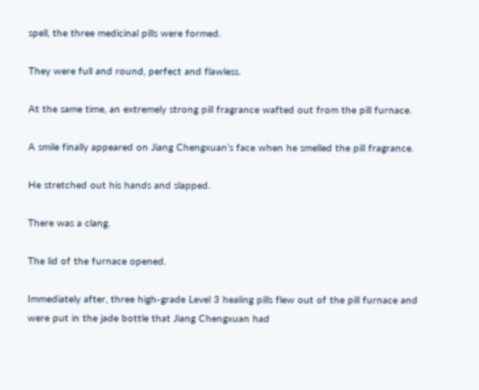spell, the three medicinal pills were formed.

They were full and round, perfect and flawless.

At the same time, an extremely strong pill fragrance wafted out from the pill furnace.

A smile finally appeared on Jiang Chengxuan’s face when he smelled the pill fragrance.

He stretched out his hands and slapped.

There was a clang.

The lid of the furnace opened.

Immediately after, three high-grade Level 3 healing pills flew out of the pill furnace and were put in the jade bottle that Jiang Chengxuan had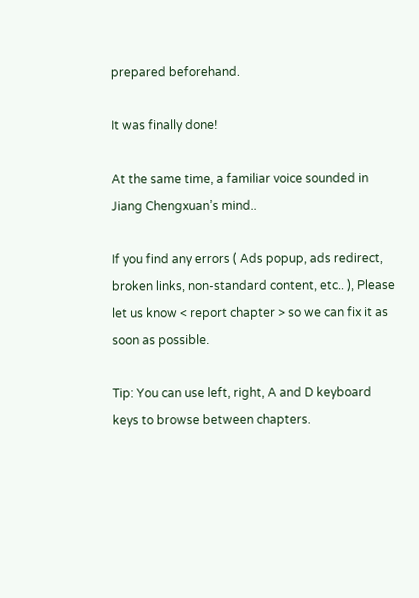prepared beforehand.

It was finally done!

At the same time, a familiar voice sounded in Jiang Chengxuan’s mind..

If you find any errors ( Ads popup, ads redirect, broken links, non-standard content, etc.. ), Please let us know < report chapter > so we can fix it as soon as possible.

Tip: You can use left, right, A and D keyboard keys to browse between chapters.